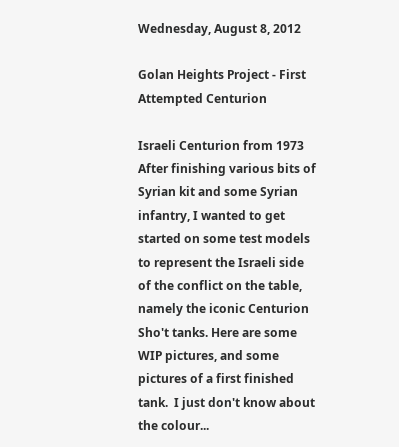Wednesday, August 8, 2012

Golan Heights Project - First Attempted Centurion

Israeli Centurion from 1973
After finishing various bits of Syrian kit and some Syrian infantry, I wanted to get started on some test models to represent the Israeli side of the conflict on the table, namely the iconic Centurion Sho't tanks. Here are some WIP pictures, and some pictures of a first finished tank.  I just don't know about the colour...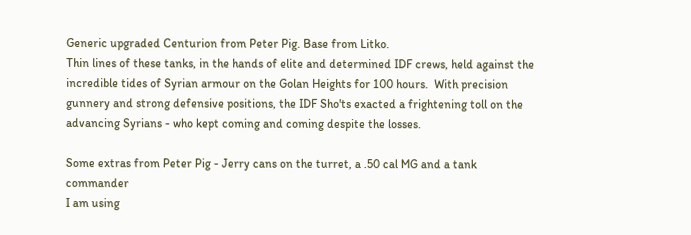Generic upgraded Centurion from Peter Pig. Base from Litko.
Thin lines of these tanks, in the hands of elite and determined IDF crews, held against the incredible tides of Syrian armour on the Golan Heights for 100 hours.  With precision gunnery and strong defensive positions, the IDF Sho'ts exacted a frightening toll on the advancing Syrians - who kept coming and coming despite the losses.

Some extras from Peter Pig - Jerry cans on the turret, a .50 cal MG and a tank commander
I am using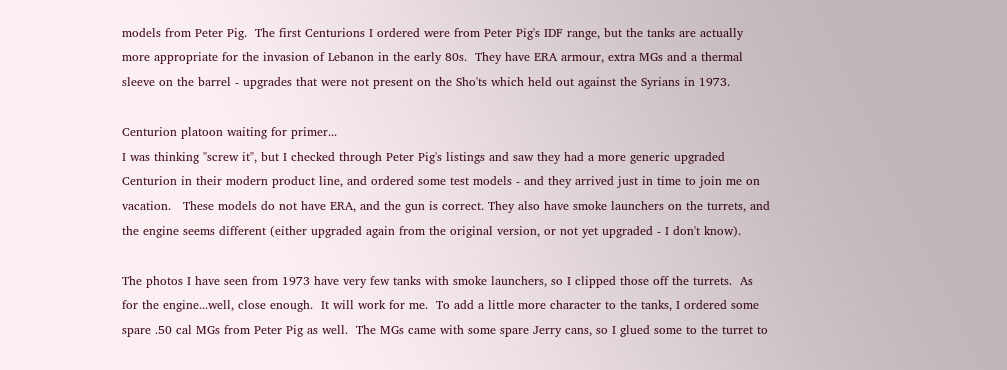models from Peter Pig.  The first Centurions I ordered were from Peter Pig's IDF range, but the tanks are actually more appropriate for the invasion of Lebanon in the early 80s.  They have ERA armour, extra MGs and a thermal sleeve on the barrel - upgrades that were not present on the Sho'ts which held out against the Syrians in 1973.

Centurion platoon waiting for primer...
I was thinking "screw it", but I checked through Peter Pig's listings and saw they had a more generic upgraded Centurion in their modern product line, and ordered some test models - and they arrived just in time to join me on vacation.   These models do not have ERA, and the gun is correct. They also have smoke launchers on the turrets, and the engine seems different (either upgraded again from the original version, or not yet upgraded - I don't know).

The photos I have seen from 1973 have very few tanks with smoke launchers, so I clipped those off the turrets.  As for the engine...well, close enough.  It will work for me.  To add a little more character to the tanks, I ordered some spare .50 cal MGs from Peter Pig as well.  The MGs came with some spare Jerry cans, so I glued some to the turret to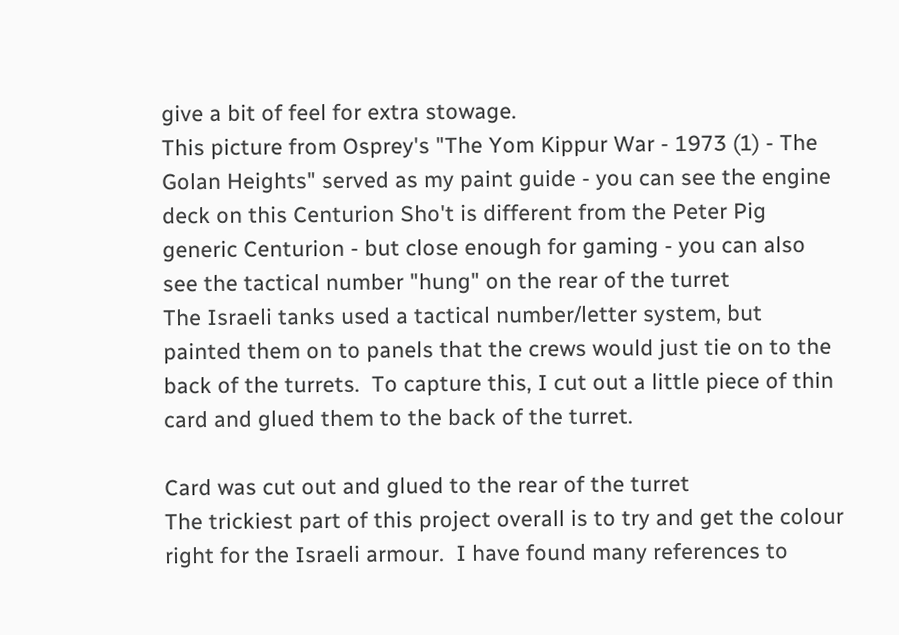give a bit of feel for extra stowage.
This picture from Osprey's "The Yom Kippur War - 1973 (1) - The Golan Heights" served as my paint guide - you can see the engine deck on this Centurion Sho't is different from the Peter Pig generic Centurion - but close enough for gaming - you can also see the tactical number "hung" on the rear of the turret
The Israeli tanks used a tactical number/letter system, but painted them on to panels that the crews would just tie on to the back of the turrets.  To capture this, I cut out a little piece of thin card and glued them to the back of the turret.

Card was cut out and glued to the rear of the turret
The trickiest part of this project overall is to try and get the colour right for the Israeli armour.  I have found many references to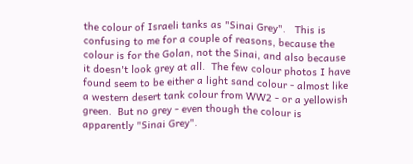the colour of Israeli tanks as "Sinai Grey".   This is confusing to me for a couple of reasons, because the colour is for the Golan, not the Sinai, and also because it doesn't look grey at all.  The few colour photos I have found seem to be either a light sand colour - almost like a western desert tank colour from WW2 - or a yellowish green.  But no grey - even though the colour is apparently "Sinai Grey".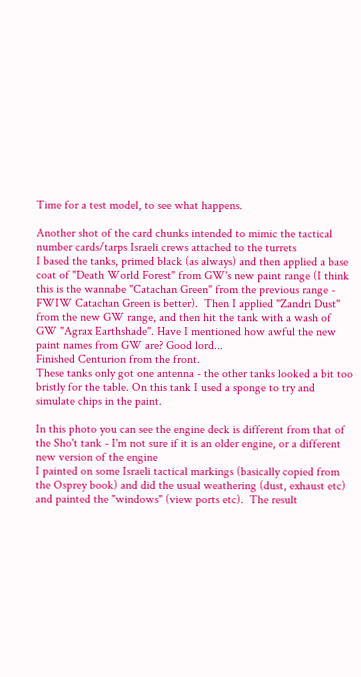Time for a test model, to see what happens.

Another shot of the card chunks intended to mimic the tactical number cards/tarps Israeli crews attached to the turrets
I based the tanks, primed black (as always) and then applied a base coat of "Death World Forest" from GW's new paint range (I think this is the wannabe "Catachan Green" from the previous range - FWIW Catachan Green is better).  Then I applied "Zandri Dust" from the new GW range, and then hit the tank with a wash of GW "Agrax Earthshade". Have I mentioned how awful the new paint names from GW are? Good lord...
Finished Centurion from the front.
These tanks only got one antenna - the other tanks looked a bit too bristly for the table. On this tank I used a sponge to try and simulate chips in the paint.

In this photo you can see the engine deck is different from that of the Sho't tank - I'm not sure if it is an older engine, or a different new version of the engine
I painted on some Israeli tactical markings (basically copied from the Osprey book) and did the usual weathering (dust, exhaust etc) and painted the "windows" (view ports etc).  The result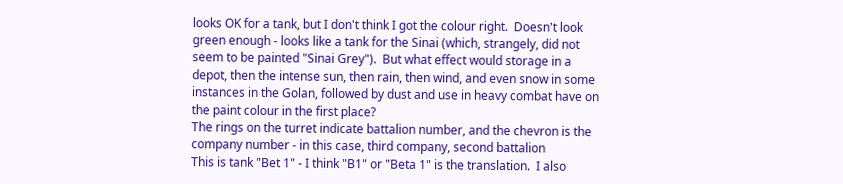looks OK for a tank, but I don't think I got the colour right.  Doesn't look green enough - looks like a tank for the Sinai (which, strangely, did not seem to be painted "Sinai Grey").  But what effect would storage in a depot, then the intense sun, then rain, then wind, and even snow in some instances in the Golan, followed by dust and use in heavy combat have on the paint colour in the first place?
The rings on the turret indicate battalion number, and the chevron is the company number - in this case, third company, second battalion
This is tank "Bet 1" - I think "B1" or "Beta 1" is the translation.  I also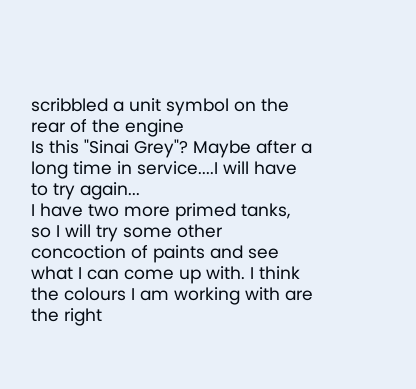scribbled a unit symbol on the rear of the engine
Is this "Sinai Grey"? Maybe after a long time in service....I will have to try again...
I have two more primed tanks, so I will try some other concoction of paints and see what I can come up with. I think the colours I am working with are the right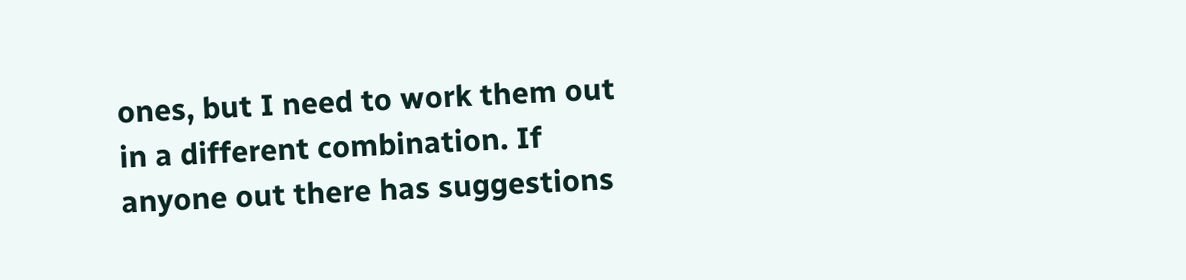ones, but I need to work them out in a different combination. If anyone out there has suggestions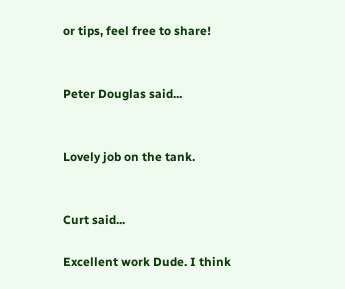or tips, feel free to share!


Peter Douglas said...


Lovely job on the tank.


Curt said...

Excellent work Dude. I think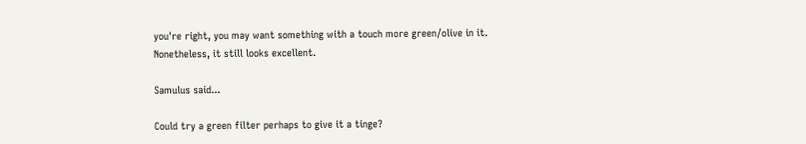you're right, you may want something with a touch more green/olive in it. Nonetheless, it still looks excellent.

Samulus said...

Could try a green filter perhaps to give it a tinge?